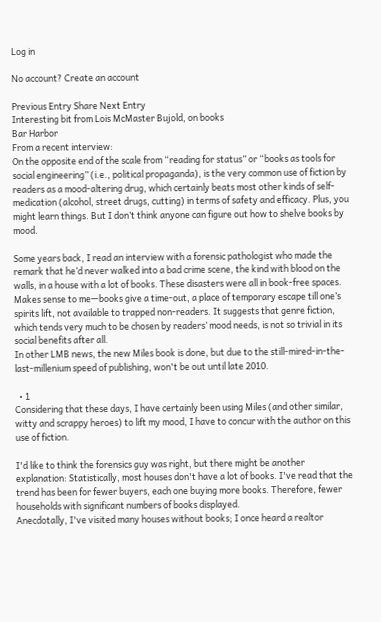Log in

No account? Create an account

Previous Entry Share Next Entry
Interesting bit from Lois McMaster Bujold, on books
Bar Harbor
From a recent interview:
On the opposite end of the scale from “reading for status” or “books as tools for social engineering” (i.e., political propaganda), is the very common use of fiction by readers as a mood-altering drug, which certainly beats most other kinds of self-medication (alcohol, street drugs, cutting) in terms of safety and efficacy. Plus, you might learn things. But I don’t think anyone can figure out how to shelve books by mood.

Some years back, I read an interview with a forensic pathologist who made the remark that he’d never walked into a bad crime scene, the kind with blood on the walls, in a house with a lot of books. These disasters were all in book-free spaces. Makes sense to me—books give a time-out, a place of temporary escape till one’s spirits lift, not available to trapped non-readers. It suggests that genre fiction, which tends very much to be chosen by readers’ mood needs, is not so trivial in its social benefits after all.
In other LMB news, the new Miles book is done, but due to the still-mired-in-the-last-millenium speed of publishing, won't be out until late 2010.

  • 1
Considering that these days, I have certainly been using Miles (and other similar, witty and scrappy heroes) to lift my mood, I have to concur with the author on this use of fiction.

I'd like to think the forensics guy was right, but there might be another explanation: Statistically, most houses don't have a lot of books. I've read that the trend has been for fewer buyers, each one buying more books. Therefore, fewer households with significant numbers of books displayed.
Anecdotally, I've visited many houses without books; I once heard a realtor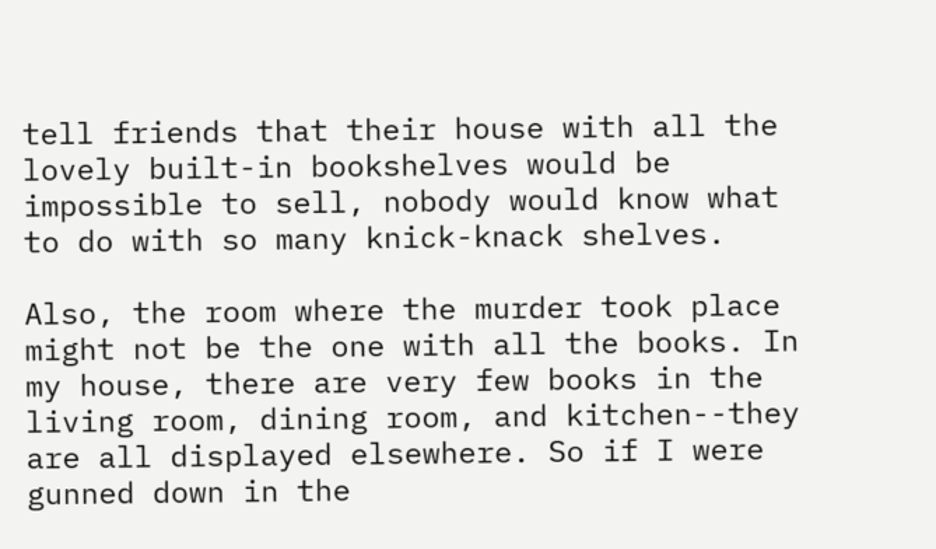tell friends that their house with all the lovely built-in bookshelves would be impossible to sell, nobody would know what to do with so many knick-knack shelves.

Also, the room where the murder took place might not be the one with all the books. In my house, there are very few books in the living room, dining room, and kitchen--they are all displayed elsewhere. So if I were gunned down in the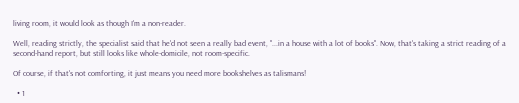living room, it would look as though I'm a non-reader.

Well, reading strictly, the specialist said that he'd not seen a really bad event, "...in a house with a lot of books". Now, that's taking a strict reading of a second-hand report, but still looks like whole-domicile, not room-specific.

Of course, if that's not comforting, it just means you need more bookshelves as talismans!

  • 1